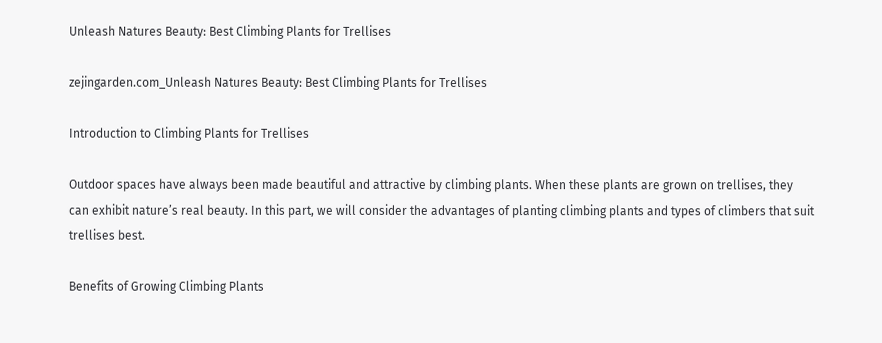Unleash Natures Beauty: Best Climbing Plants for Trellises

zejingarden.com_Unleash Natures Beauty: Best Climbing Plants for Trellises

Introduction to Climbing Plants for Trellises

Outdoor spaces have always been made beautiful and attractive by climbing plants. When these plants are grown on trellises, they can exhibit nature’s real beauty. In this part, we will consider the advantages of planting climbing plants and types of climbers that suit trellises best.

Benefits of Growing Climbing Plants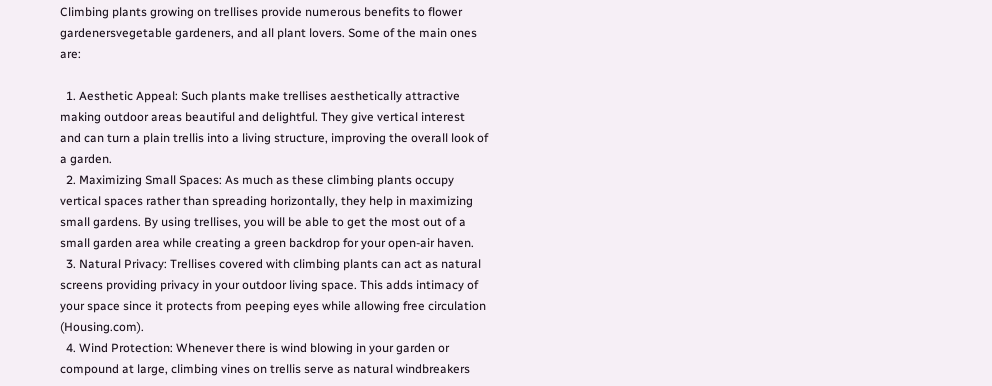Climbing plants growing on trellises provide numerous benefits to flower gardenersvegetable gardeners, and all plant lovers. Some of the main ones are:

  1. Aesthetic Appeal: Such plants make trellises aesthetically attractive making outdoor areas beautiful and delightful. They give vertical interest and can turn a plain trellis into a living structure, improving the overall look of a garden.
  2. Maximizing Small Spaces: As much as these climbing plants occupy vertical spaces rather than spreading horizontally, they help in maximizing small gardens. By using trellises, you will be able to get the most out of a small garden area while creating a green backdrop for your open-air haven.
  3. Natural Privacy: Trellises covered with climbing plants can act as natural screens providing privacy in your outdoor living space. This adds intimacy of your space since it protects from peeping eyes while allowing free circulation (Housing.com).
  4. Wind Protection: Whenever there is wind blowing in your garden or compound at large, climbing vines on trellis serve as natural windbreakers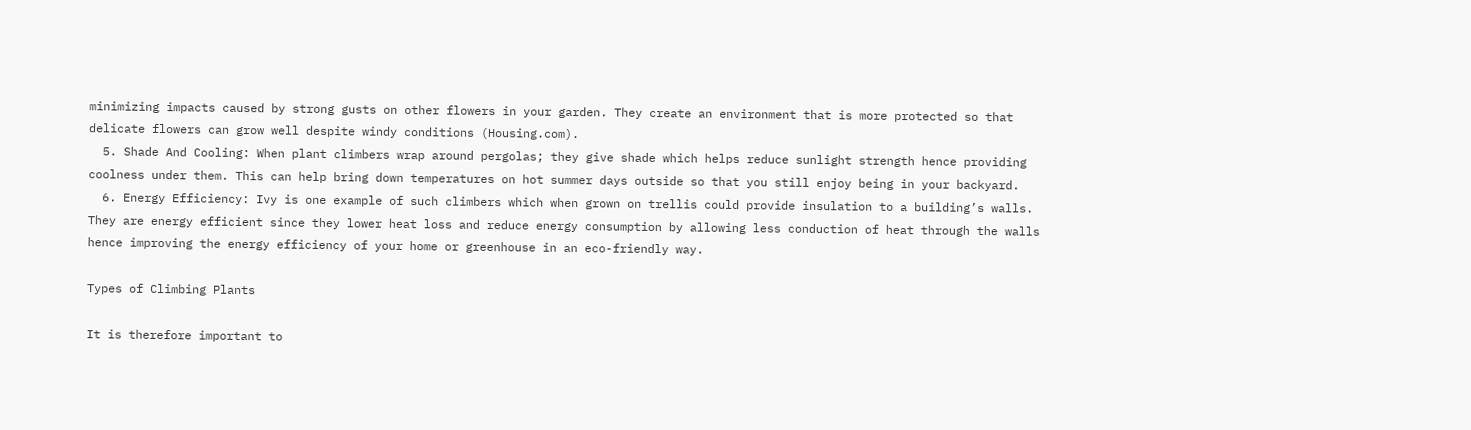minimizing impacts caused by strong gusts on other flowers in your garden. They create an environment that is more protected so that delicate flowers can grow well despite windy conditions (Housing.com).
  5. Shade And Cooling: When plant climbers wrap around pergolas; they give shade which helps reduce sunlight strength hence providing coolness under them. This can help bring down temperatures on hot summer days outside so that you still enjoy being in your backyard.
  6. Energy Efficiency: Ivy is one example of such climbers which when grown on trellis could provide insulation to a building’s walls. They are energy efficient since they lower heat loss and reduce energy consumption by allowing less conduction of heat through the walls hence improving the energy efficiency of your home or greenhouse in an eco-friendly way.

Types of Climbing Plants

It is therefore important to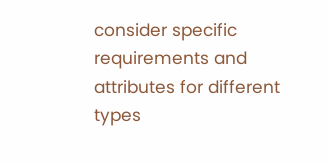consider specific requirements and attributes for different types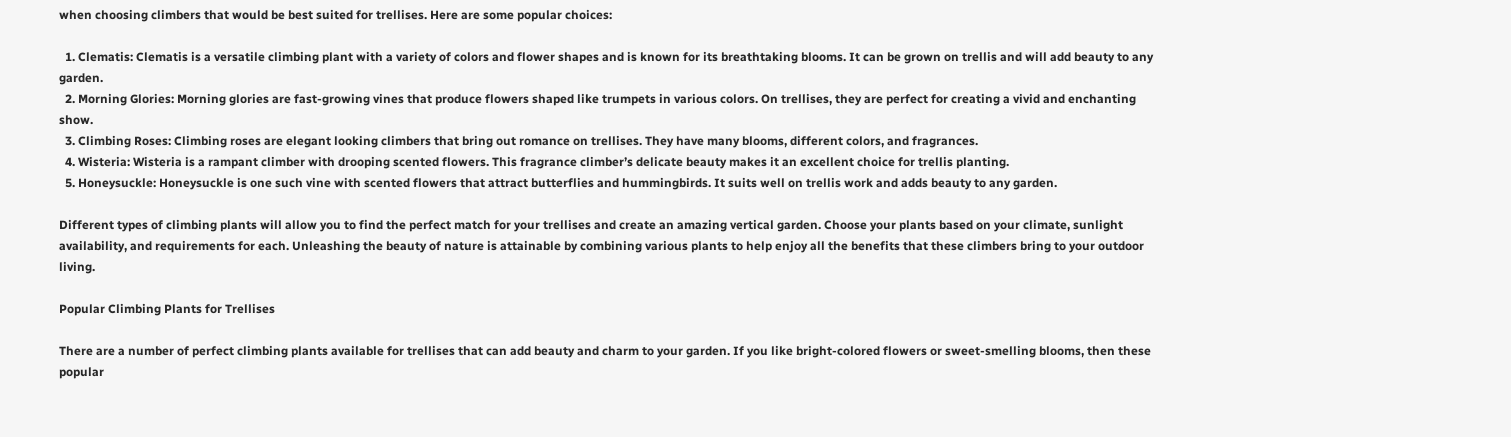when choosing climbers that would be best suited for trellises. Here are some popular choices:

  1. Clematis: Clematis is a versatile climbing plant with a variety of colors and flower shapes and is known for its breathtaking blooms. It can be grown on trellis and will add beauty to any garden.
  2. Morning Glories: Morning glories are fast-growing vines that produce flowers shaped like trumpets in various colors. On trellises, they are perfect for creating a vivid and enchanting show.
  3. Climbing Roses: Climbing roses are elegant looking climbers that bring out romance on trellises. They have many blooms, different colors, and fragrances.
  4. Wisteria: Wisteria is a rampant climber with drooping scented flowers. This fragrance climber’s delicate beauty makes it an excellent choice for trellis planting.
  5. Honeysuckle: Honeysuckle is one such vine with scented flowers that attract butterflies and hummingbirds. It suits well on trellis work and adds beauty to any garden.

Different types of climbing plants will allow you to find the perfect match for your trellises and create an amazing vertical garden. Choose your plants based on your climate, sunlight availability, and requirements for each. Unleashing the beauty of nature is attainable by combining various plants to help enjoy all the benefits that these climbers bring to your outdoor living.

Popular Climbing Plants for Trellises

There are a number of perfect climbing plants available for trellises that can add beauty and charm to your garden. If you like bright-colored flowers or sweet-smelling blooms, then these popular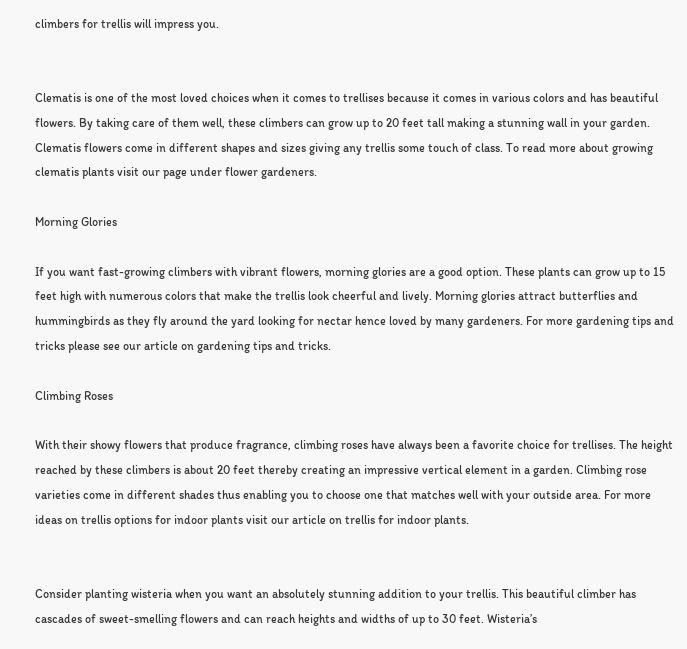climbers for trellis will impress you.


Clematis is one of the most loved choices when it comes to trellises because it comes in various colors and has beautiful flowers. By taking care of them well, these climbers can grow up to 20 feet tall making a stunning wall in your garden. Clematis flowers come in different shapes and sizes giving any trellis some touch of class. To read more about growing clematis plants visit our page under flower gardeners.

Morning Glories

If you want fast-growing climbers with vibrant flowers, morning glories are a good option. These plants can grow up to 15 feet high with numerous colors that make the trellis look cheerful and lively. Morning glories attract butterflies and hummingbirds as they fly around the yard looking for nectar hence loved by many gardeners. For more gardening tips and tricks please see our article on gardening tips and tricks.

Climbing Roses

With their showy flowers that produce fragrance, climbing roses have always been a favorite choice for trellises. The height reached by these climbers is about 20 feet thereby creating an impressive vertical element in a garden. Climbing rose varieties come in different shades thus enabling you to choose one that matches well with your outside area. For more ideas on trellis options for indoor plants visit our article on trellis for indoor plants.


Consider planting wisteria when you want an absolutely stunning addition to your trellis. This beautiful climber has cascades of sweet-smelling flowers and can reach heights and widths of up to 30 feet. Wisteria’s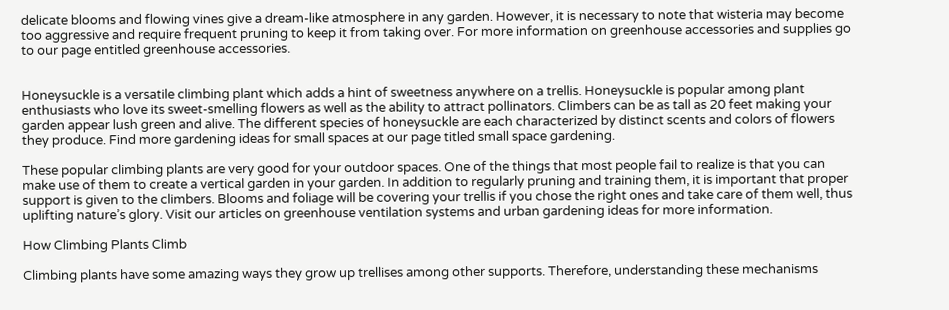delicate blooms and flowing vines give a dream-like atmosphere in any garden. However, it is necessary to note that wisteria may become too aggressive and require frequent pruning to keep it from taking over. For more information on greenhouse accessories and supplies go to our page entitled greenhouse accessories.


Honeysuckle is a versatile climbing plant which adds a hint of sweetness anywhere on a trellis. Honeysuckle is popular among plant enthusiasts who love its sweet-smelling flowers as well as the ability to attract pollinators. Climbers can be as tall as 20 feet making your garden appear lush green and alive. The different species of honeysuckle are each characterized by distinct scents and colors of flowers they produce. Find more gardening ideas for small spaces at our page titled small space gardening.

These popular climbing plants are very good for your outdoor spaces. One of the things that most people fail to realize is that you can make use of them to create a vertical garden in your garden. In addition to regularly pruning and training them, it is important that proper support is given to the climbers. Blooms and foliage will be covering your trellis if you chose the right ones and take care of them well, thus uplifting nature’s glory. Visit our articles on greenhouse ventilation systems and urban gardening ideas for more information.

How Climbing Plants Climb

Climbing plants have some amazing ways they grow up trellises among other supports. Therefore, understanding these mechanisms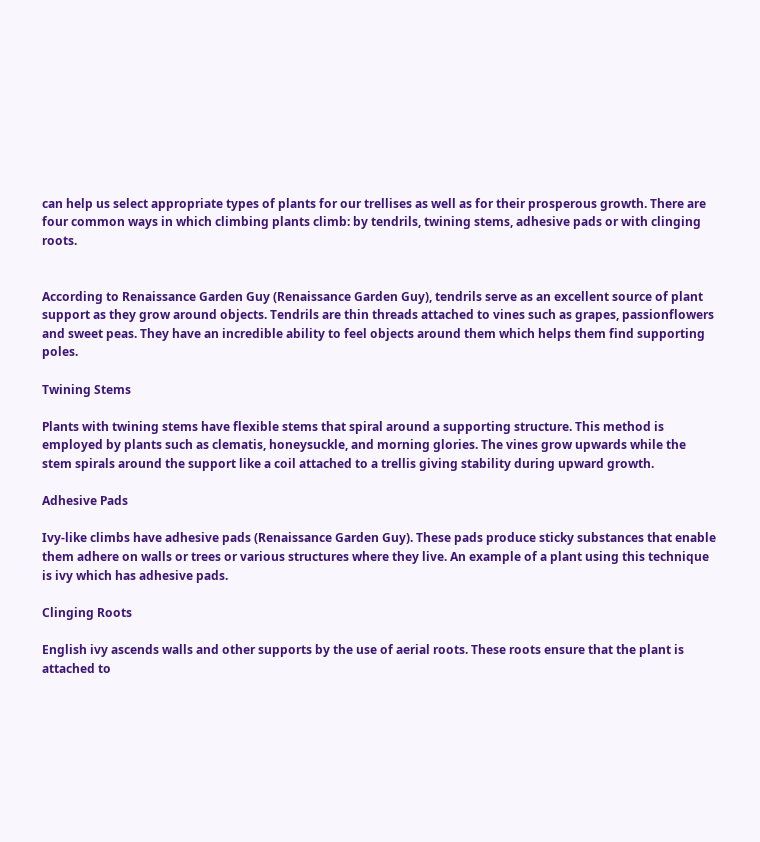can help us select appropriate types of plants for our trellises as well as for their prosperous growth. There are four common ways in which climbing plants climb: by tendrils, twining stems, adhesive pads or with clinging roots.


According to Renaissance Garden Guy (Renaissance Garden Guy), tendrils serve as an excellent source of plant support as they grow around objects. Tendrils are thin threads attached to vines such as grapes, passionflowers and sweet peas. They have an incredible ability to feel objects around them which helps them find supporting poles.

Twining Stems

Plants with twining stems have flexible stems that spiral around a supporting structure. This method is employed by plants such as clematis, honeysuckle, and morning glories. The vines grow upwards while the stem spirals around the support like a coil attached to a trellis giving stability during upward growth.

Adhesive Pads

Ivy-like climbs have adhesive pads (Renaissance Garden Guy). These pads produce sticky substances that enable them adhere on walls or trees or various structures where they live. An example of a plant using this technique is ivy which has adhesive pads.

Clinging Roots

English ivy ascends walls and other supports by the use of aerial roots. These roots ensure that the plant is attached to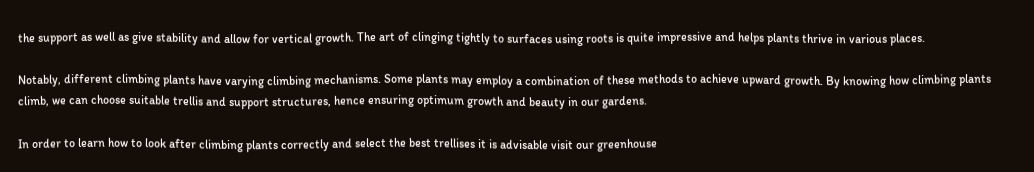the support as well as give stability and allow for vertical growth. The art of clinging tightly to surfaces using roots is quite impressive and helps plants thrive in various places.

Notably, different climbing plants have varying climbing mechanisms. Some plants may employ a combination of these methods to achieve upward growth. By knowing how climbing plants climb, we can choose suitable trellis and support structures, hence ensuring optimum growth and beauty in our gardens.

In order to learn how to look after climbing plants correctly and select the best trellises it is advisable visit our greenhouse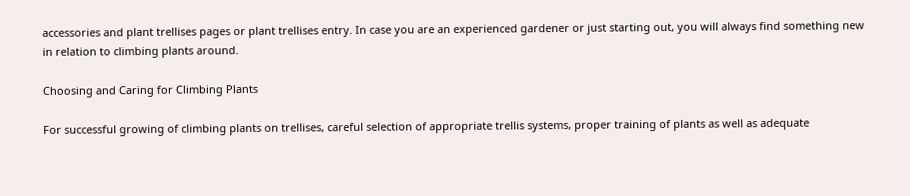accessories and plant trellises pages or plant trellises entry. In case you are an experienced gardener or just starting out, you will always find something new in relation to climbing plants around.

Choosing and Caring for Climbing Plants

For successful growing of climbing plants on trellises, careful selection of appropriate trellis systems, proper training of plants as well as adequate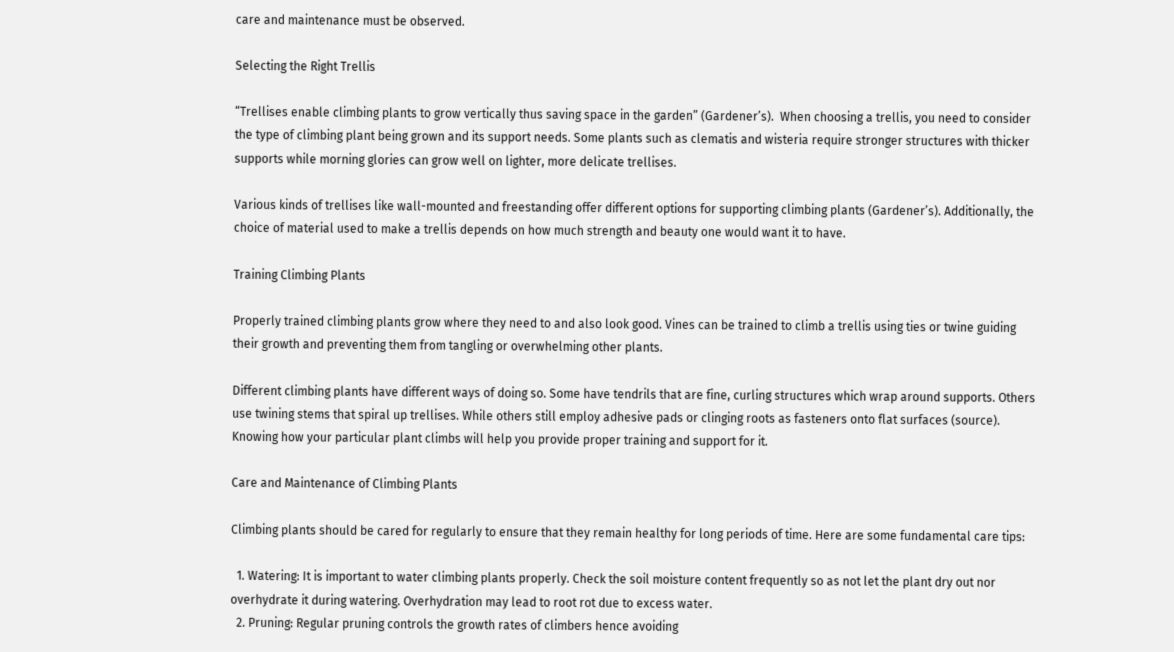care and maintenance must be observed.

Selecting the Right Trellis

“Trellises enable climbing plants to grow vertically thus saving space in the garden” (Gardener’s).  When choosing a trellis, you need to consider the type of climbing plant being grown and its support needs. Some plants such as clematis and wisteria require stronger structures with thicker supports while morning glories can grow well on lighter, more delicate trellises.

Various kinds of trellises like wall-mounted and freestanding offer different options for supporting climbing plants (Gardener’s). Additionally, the choice of material used to make a trellis depends on how much strength and beauty one would want it to have.

Training Climbing Plants

Properly trained climbing plants grow where they need to and also look good. Vines can be trained to climb a trellis using ties or twine guiding their growth and preventing them from tangling or overwhelming other plants.

Different climbing plants have different ways of doing so. Some have tendrils that are fine, curling structures which wrap around supports. Others use twining stems that spiral up trellises. While others still employ adhesive pads or clinging roots as fasteners onto flat surfaces (source). Knowing how your particular plant climbs will help you provide proper training and support for it.

Care and Maintenance of Climbing Plants

Climbing plants should be cared for regularly to ensure that they remain healthy for long periods of time. Here are some fundamental care tips:

  1. Watering: It is important to water climbing plants properly. Check the soil moisture content frequently so as not let the plant dry out nor overhydrate it during watering. Overhydration may lead to root rot due to excess water.
  2. Pruning: Regular pruning controls the growth rates of climbers hence avoiding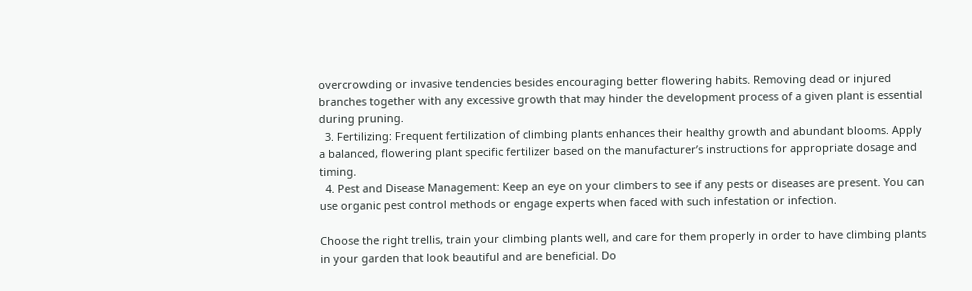overcrowding or invasive tendencies besides encouraging better flowering habits. Removing dead or injured branches together with any excessive growth that may hinder the development process of a given plant is essential during pruning.
  3. Fertilizing: Frequent fertilization of climbing plants enhances their healthy growth and abundant blooms. Apply a balanced, flowering plant specific fertilizer based on the manufacturer’s instructions for appropriate dosage and timing.
  4. Pest and Disease Management: Keep an eye on your climbers to see if any pests or diseases are present. You can use organic pest control methods or engage experts when faced with such infestation or infection.

Choose the right trellis, train your climbing plants well, and care for them properly in order to have climbing plants in your garden that look beautiful and are beneficial. Do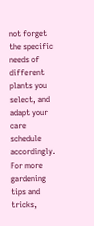not forget the specific needs of different plants you select, and adapt your care schedule accordingly. For more gardening tips and tricks,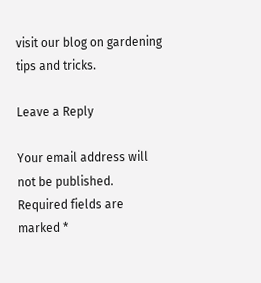visit our blog on gardening tips and tricks.

Leave a Reply

Your email address will not be published. Required fields are marked *